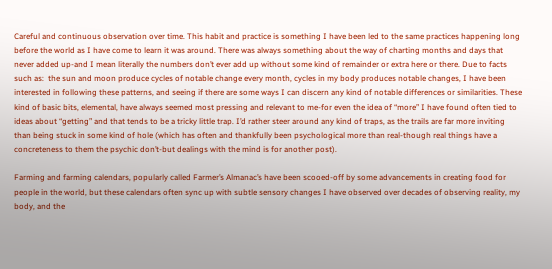Careful and continuous observation over time. This habit and practice is something I have been led to the same practices happening long before the world as I have come to learn it was around. There was always something about the way of charting months and days that never added up-and I mean literally the numbers don’t ever add up without some kind of remainder or extra here or there. Due to facts such as:  the sun and moon produce cycles of notable change every month, cycles in my body produces notable changes, I have been interested in following these patterns, and seeing if there are some ways I can discern any kind of notable differences or similarities. These kind of basic bits, elemental, have always seemed most pressing and relevant to me-for even the idea of “more” I have found often tied to ideas about “getting” and that tends to be a tricky little trap. I’d rather steer around any kind of traps, as the trails are far more inviting than being stuck in some kind of hole (which has often and thankfully been psychological more than real-though real things have a concreteness to them the psychic don’t-but dealings with the mind is for another post).

Farming and farming calendars, popularly called Farmer’s Almanac’s have been scooed-off by some advancements in creating food for people in the world, but these calendars often sync up with subtle sensory changes I have observed over decades of observing reality, my body, and the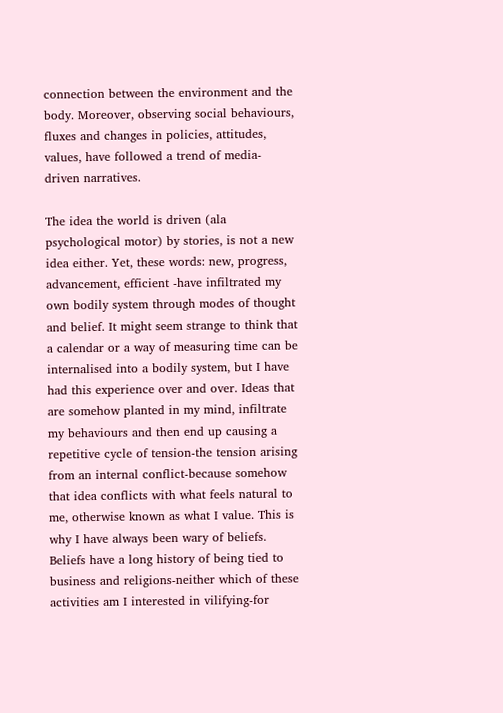connection between the environment and the body. Moreover, observing social behaviours, fluxes and changes in policies, attitudes, values, have followed a trend of media-driven narratives.

The idea the world is driven (ala psychological motor) by stories, is not a new idea either. Yet, these words: new, progress, advancement, efficient -have infiltrated my own bodily system through modes of thought and belief. It might seem strange to think that a calendar or a way of measuring time can be internalised into a bodily system, but I have had this experience over and over. Ideas that are somehow planted in my mind, infiltrate my behaviours and then end up causing a repetitive cycle of tension-the tension arising from an internal conflict-because somehow that idea conflicts with what feels natural to me, otherwise known as what I value. This is why I have always been wary of beliefs. Beliefs have a long history of being tied to business and religions-neither which of these activities am I interested in vilifying-for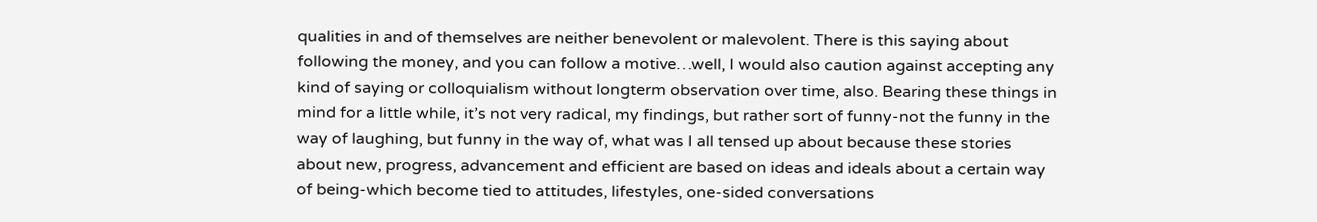qualities in and of themselves are neither benevolent or malevolent. There is this saying about following the money, and you can follow a motive…well, I would also caution against accepting any kind of saying or colloquialism without longterm observation over time, also. Bearing these things in mind for a little while, it’s not very radical, my findings, but rather sort of funny-not the funny in the way of laughing, but funny in the way of, what was I all tensed up about because these stories about new, progress, advancement and efficient are based on ideas and ideals about a certain way of being-which become tied to attitudes, lifestyles, one-sided conversations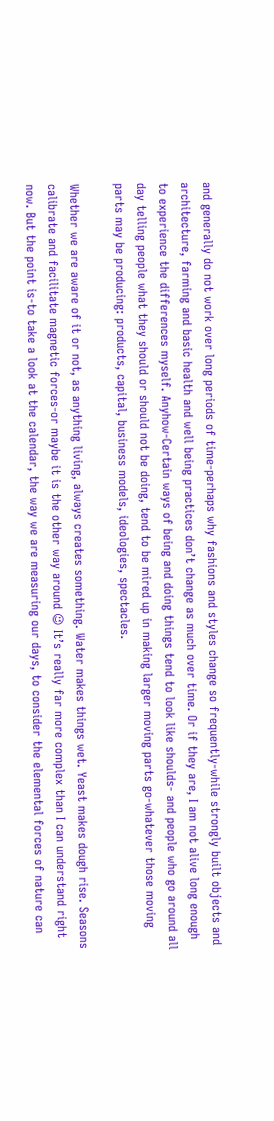and generally do not work over long periods of time-perhaps why fashions and styles change so frequently-while strongly built objects and architecture, farming and basic health and well being practices don’t change as much over time. Or if they are, I am not alive long enough to experience the differences myself. Anyhow-Certain ways of being and doing things tend to look like shoulds- and people who go around all day telling people what they should or should not be doing, tend to be mired up in making larger moving parts go-whatever those moving parts may be producing: products, capital, business models, ideologies, spectacles.

Whether we are aware of it or not, as anything living, always creates something. Water makes things wet. Yeast makes dough rise. Seasons calibrate and facilitate magnetic forces-or maybe it is the other way around 😉 It’s really far more complex than I can understand right now. But the point is-to take a look at the calendar, the way we are measuring our days, to consider the elemental forces of nature can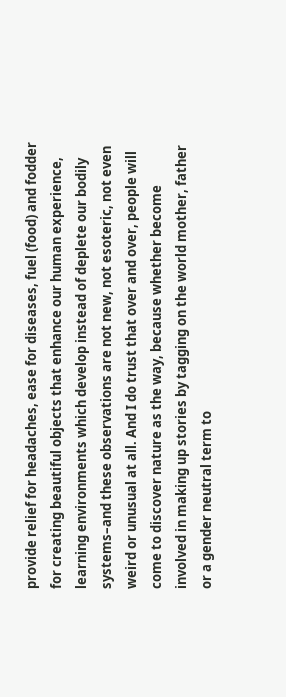provide relief for headaches, ease for diseases, fuel (food) and fodder for creating beautiful objects that enhance our human experience, learning environments which develop instead of deplete our bodily systems–and these observations are not new, not esoteric, not even weird or unusual at all. And I do trust that over and over, people will come to discover nature as the way, because whether become involved in making up stories by tagging on the world mother, father or a gender neutral term to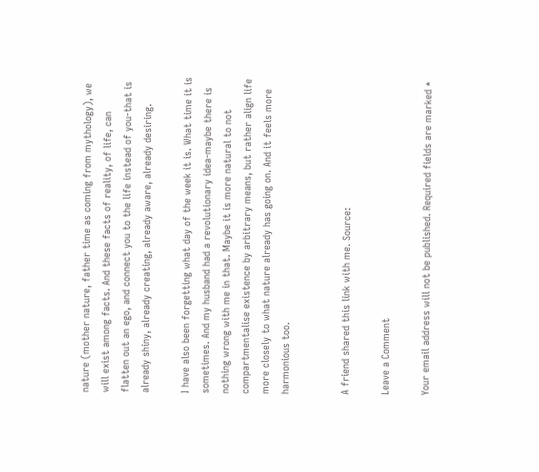nature (mother nature, father time as coming from mythology), we will exist among facts. And these facts of reality, of life, can flatten out an ego, and connect you to the life instead of you-that is already shiny, already creating, already aware, already desiring.

I have also been forgetting what day of the week it is. What time it is sometimes. And my husband had a revolutionary idea-maybe there is nothing wrong with me in that. Maybe it is more natural to not compartmentalise existence by arbitrary means, but rather align life more closely to what nature already has going on. And it feels more harmonious too.


A friend shared this link with me. Source:

Leave a Comment

Your email address will not be published. Required fields are marked *